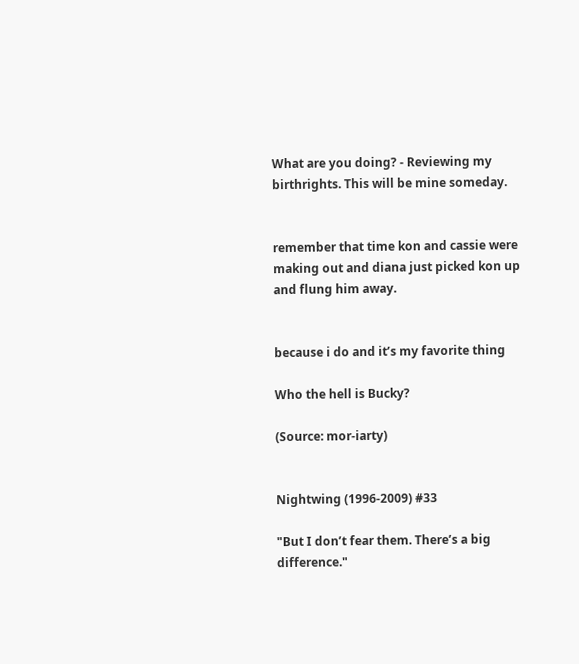What are you doing? - Reviewing my birthrights. This will be mine someday.


remember that time kon and cassie were making out and diana just picked kon up and flung him away.


because i do and it’s my favorite thing

Who the hell is Bucky?

(Source: mor-iarty)


Nightwing (1996-2009) #33

"But I don’t fear them. There’s a big difference."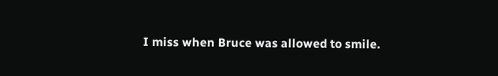I miss when Bruce was allowed to smile.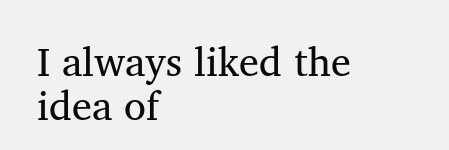I always liked the idea of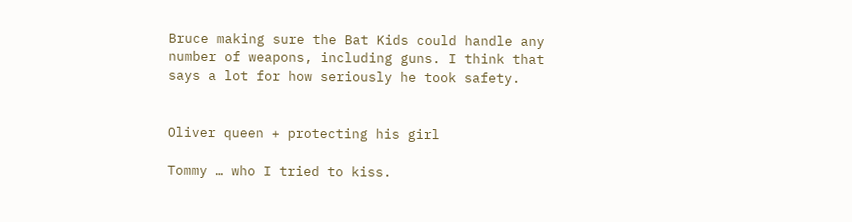Bruce making sure the Bat Kids could handle any number of weapons, including guns. I think that says a lot for how seriously he took safety.


Oliver queen + protecting his girl

Tommy … who I tried to kiss.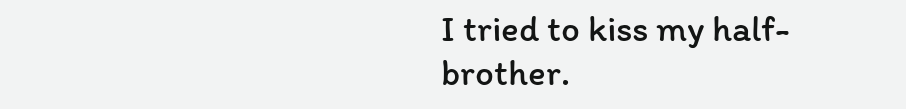I tried to kiss my half-brother.